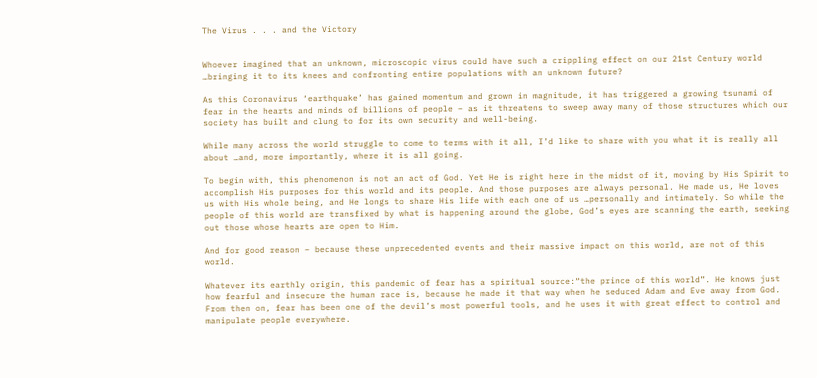The Virus . . . and the Victory


Whoever imagined that an unknown, microscopic virus could have such a crippling effect on our 21st Century world …bringing it to its knees and confronting entire populations with an unknown future?

As this Coronavirus ‘earthquake’ has gained momentum and grown in magnitude, it has triggered a growing tsunami of fear in the hearts and minds of billions of people – as it threatens to sweep away many of those structures which our society has built and clung to for its own security and well-being.

While many across the world struggle to come to terms with it all, I’d like to share with you what it is really all about …and, more importantly, where it is all going.

To begin with, this phenomenon is not an act of God. Yet He is right here in the midst of it, moving by His Spirit to accomplish His purposes for this world and its people. And those purposes are always personal. He made us, He loves us with His whole being, and He longs to share His life with each one of us …personally and intimately. So while the people of this world are transfixed by what is happening around the globe, God’s eyes are scanning the earth, seeking out those whose hearts are open to Him.

And for good reason – because these unprecedented events and their massive impact on this world, are not of this world.

Whatever its earthly origin, this pandemic of fear has a spiritual source:“the prince of this world”. He knows just how fearful and insecure the human race is, because he made it that way when he seduced Adam and Eve away from God. From then on, fear has been one of the devil’s most powerful tools, and he uses it with great effect to control and manipulate people everywhere.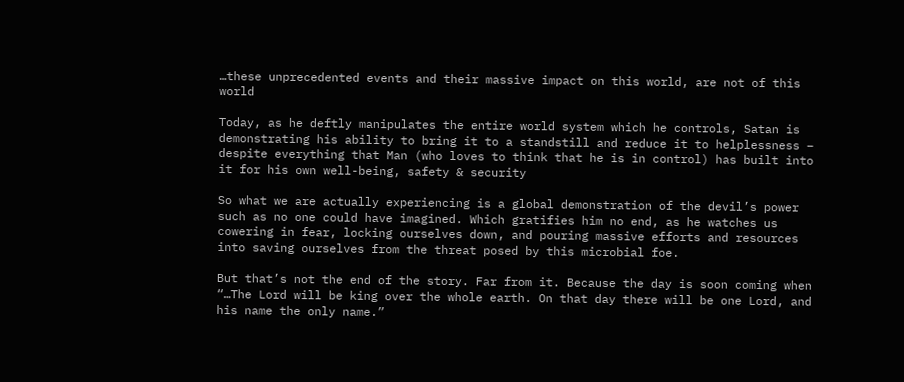…these unprecedented events and their massive impact on this world, are not of this world

Today, as he deftly manipulates the entire world system which he controls, Satan is demonstrating his ability to bring it to a standstill and reduce it to helplessness – despite everything that Man (who loves to think that he is in control) has built into it for his own well-being, safety & security

So what we are actually experiencing is a global demonstration of the devil’s power such as no one could have imagined. Which gratifies him no end, as he watches us cowering in fear, locking ourselves down, and pouring massive efforts and resources into saving ourselves from the threat posed by this microbial foe.

But that’s not the end of the story. Far from it. Because the day is soon coming when “…The Lord will be king over the whole earth. On that day there will be one Lord, and his name the only name.”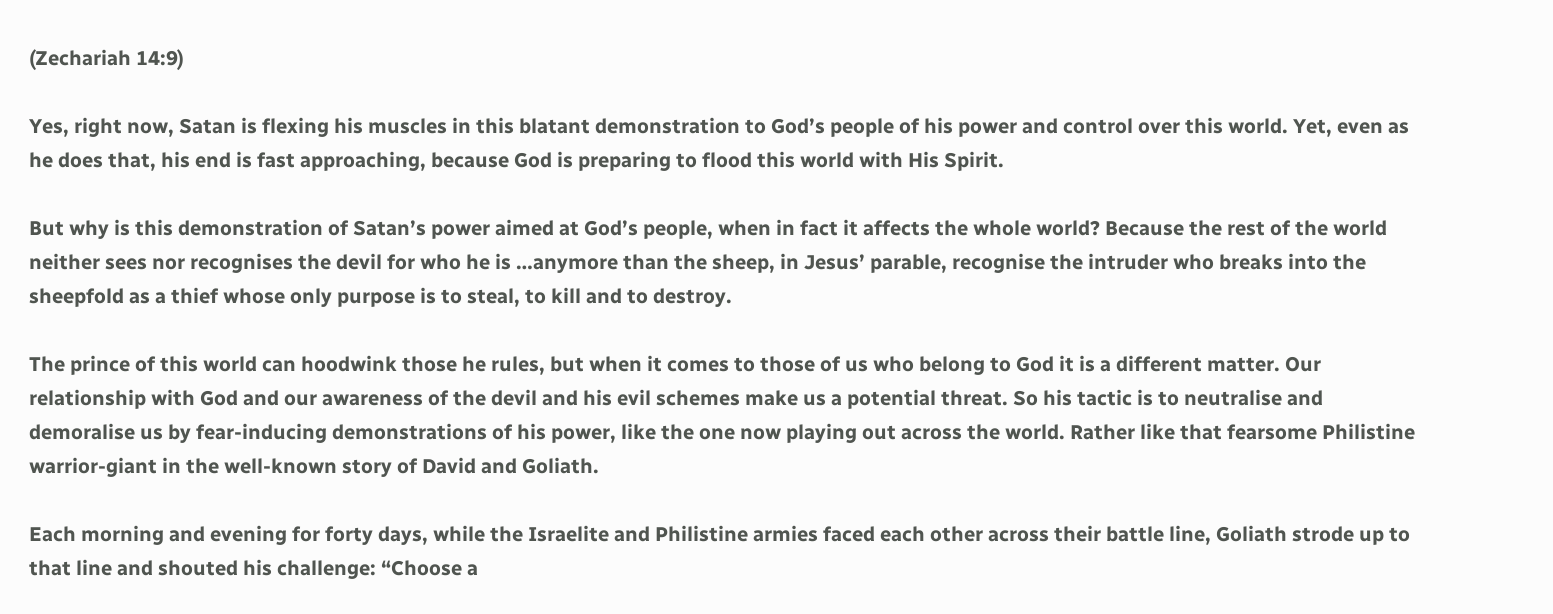(Zechariah 14:9)

Yes, right now, Satan is flexing his muscles in this blatant demonstration to God’s people of his power and control over this world. Yet, even as he does that, his end is fast approaching, because God is preparing to flood this world with His Spirit.

But why is this demonstration of Satan’s power aimed at God’s people, when in fact it affects the whole world? Because the rest of the world neither sees nor recognises the devil for who he is …anymore than the sheep, in Jesus’ parable, recognise the intruder who breaks into the sheepfold as a thief whose only purpose is to steal, to kill and to destroy.

The prince of this world can hoodwink those he rules, but when it comes to those of us who belong to God it is a different matter. Our relationship with God and our awareness of the devil and his evil schemes make us a potential threat. So his tactic is to neutralise and demoralise us by fear-inducing demonstrations of his power, like the one now playing out across the world. Rather like that fearsome Philistine warrior-giant in the well-known story of David and Goliath.

Each morning and evening for forty days, while the Israelite and Philistine armies faced each other across their battle line, Goliath strode up to that line and shouted his challenge: “Choose a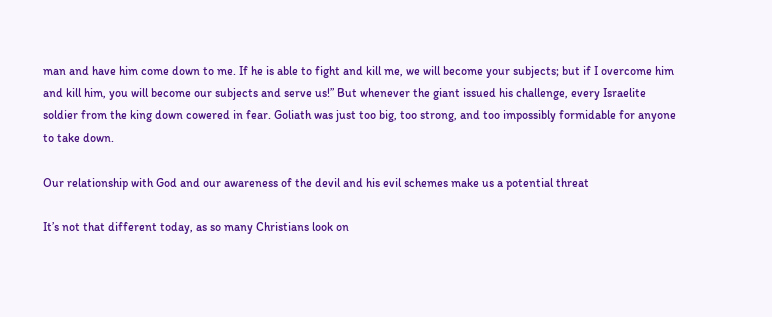man and have him come down to me. If he is able to fight and kill me, we will become your subjects; but if I overcome him and kill him, you will become our subjects and serve us!” But whenever the giant issued his challenge, every Israelite soldier from the king down cowered in fear. Goliath was just too big, too strong, and too impossibly formidable for anyone to take down.

Our relationship with God and our awareness of the devil and his evil schemes make us a potential threat

It’s not that different today, as so many Christians look on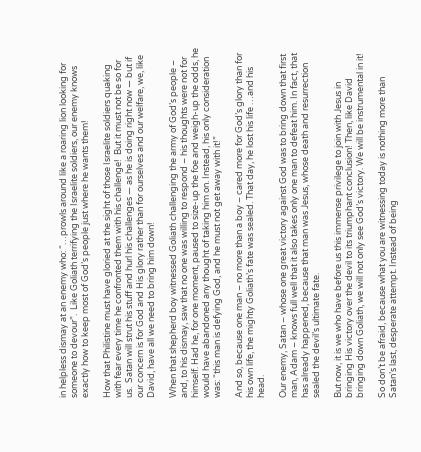in helpless dismay at an enemy who: “…prowls around like a roaring lion looking for someone to devour”.  Like Goliath terrifying the Israelite soldiers, our enemy knows exactly how to keep most of God’s people just where he wants them!

How that Philistine must have gloried at the sight of those Israelite soldiers quaking with fear every time he confronted them with his challenge!  But it must not be so for us.  Satan will strut his stuff and hurl his challenges — as he is doing right now — but if our concern is for God and His glory rather than for ourselves and our welfare, we, like David, have all we need to bring him down!

When that shepherd boy witnessed Goliath challenging the army of God’s people – and, to his dismay, saw that no one was willing to respond – his thoughts were not for himself. Had he, for one moment, paused to size-up the foe and weigh-up the odds, he would have abandoned any thought of taking him on. Instead, his only consideration was: “this man is defying God, and he must not get away with it!”

And so, because one man – no more than a boy – cared more for God’s glory than for his own life, the mighty Goliath’s fate was sealed. That day, he lost his life …and his head.

Our enemy, Satan – whose one great victory against God was to bring down that first man, Adam – knows full well that it also takes only one man to defeat him. In fact, that has already happened, because that man was Jesus, whose death and resurrection sealed the devil’s ultimate fate.

But now, it is we who have before us this immense privilege to join with Jesus in bringing His victory over the devil to its triumphant conclusion! Then, like David bringing down Goliath, we will not only see God’s victory. We will be instrumental in it!

So don’t be afraid, because what you are witnessing today is nothing more than Satan’s last, desperate attempt. Instead of being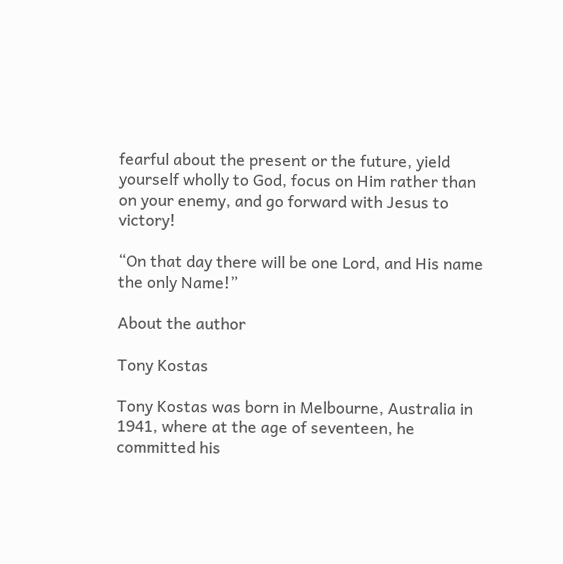fearful about the present or the future, yield yourself wholly to God, focus on Him rather than on your enemy, and go forward with Jesus to victory!

“On that day there will be one Lord, and His name the only Name!”

About the author

Tony Kostas

Tony Kostas was born in Melbourne, Australia in 1941, where at the age of seventeen, he committed his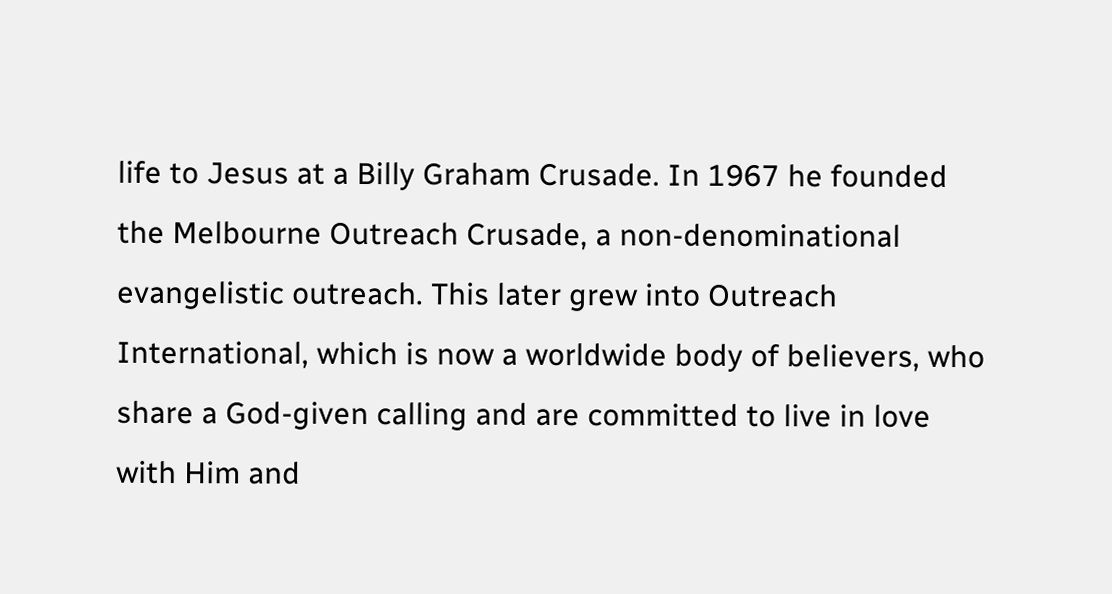life to Jesus at a Billy Graham Crusade. In 1967 he founded the Melbourne Outreach Crusade, a non-denominational evangelistic outreach. This later grew into Outreach International, which is now a worldwide body of believers, who share a God-given calling and are committed to live in love with Him and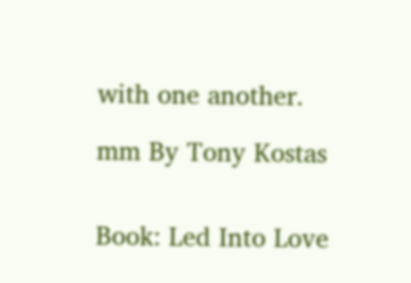with one another.

mm By Tony Kostas


Book: Led Into Love